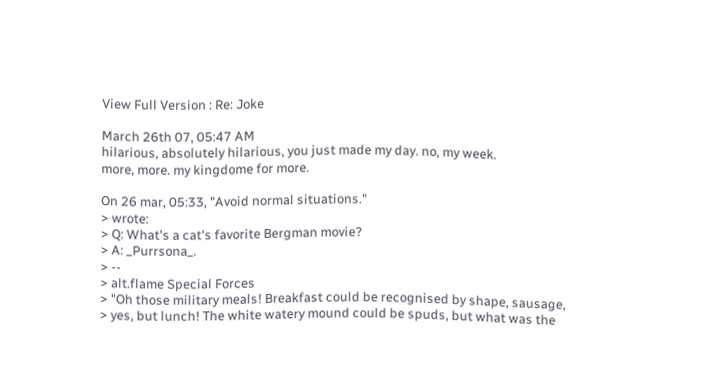View Full Version : Re: Joke

March 26th 07, 05:47 AM
hilarious, absolutely hilarious, you just made my day. no, my week.
more, more. my kingdome for more.

On 26 mar, 05:33, "Avoid normal situations."
> wrote:
> Q: What's a cat's favorite Bergman movie?
> A: _Purrsona_.
> --
> alt.flame Special Forces
> "Oh those military meals! Breakfast could be recognised by shape, sausage,
> yes, but lunch! The white watery mound could be spuds, but what was the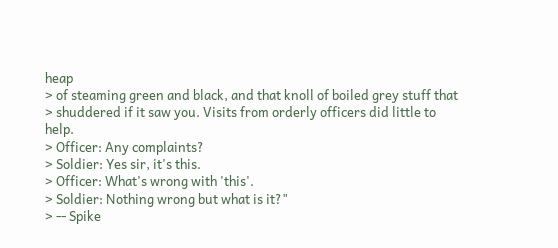heap
> of steaming green and black, and that knoll of boiled grey stuff that
> shuddered if it saw you. Visits from orderly officers did little to help.
> Officer: Any complaints?
> Soldier: Yes sir, it's this.
> Officer: What's wrong with 'this'.
> Soldier: Nothing wrong but what is it?"
> -- Spike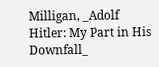Milligan, _Adolf Hitler: My Part in His Downfall_